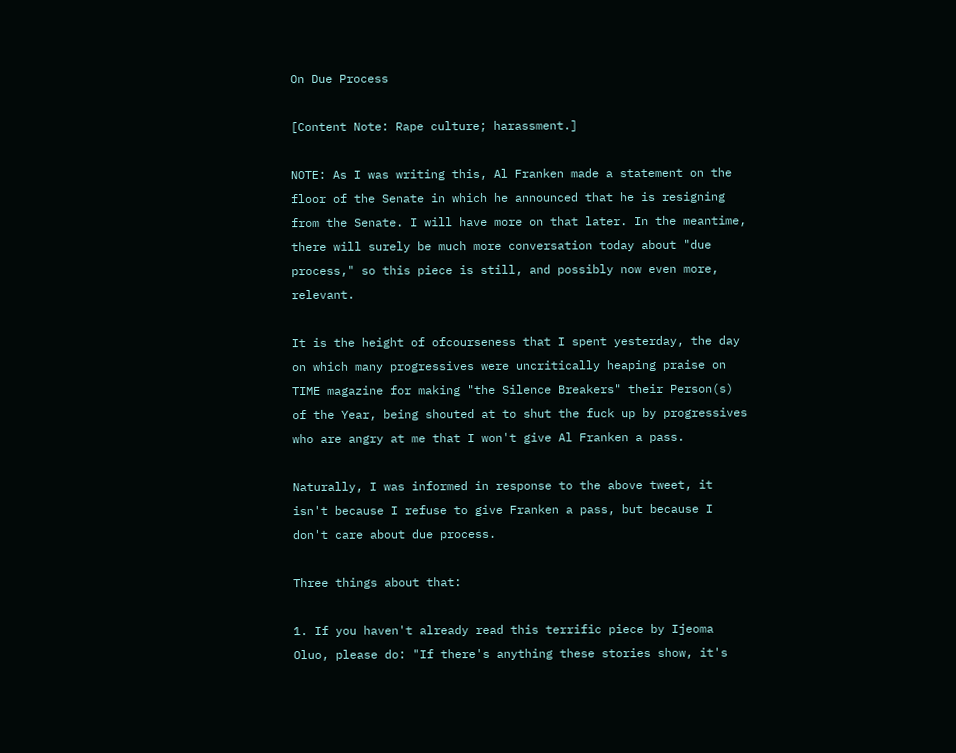On Due Process

[Content Note: Rape culture; harassment.]

NOTE: As I was writing this, Al Franken made a statement on the floor of the Senate in which he announced that he is resigning from the Senate. I will have more on that later. In the meantime, there will surely be much more conversation today about "due process," so this piece is still, and possibly now even more, relevant.

It is the height of ofcourseness that I spent yesterday, the day on which many progressives were uncritically heaping praise on TIME magazine for making "the Silence Breakers" their Person(s) of the Year, being shouted at to shut the fuck up by progressives who are angry at me that I won't give Al Franken a pass.

Naturally, I was informed in response to the above tweet, it isn't because I refuse to give Franken a pass, but because I don't care about due process.

Three things about that:

1. If you haven't already read this terrific piece by Ijeoma Oluo, please do: "If there's anything these stories show, it's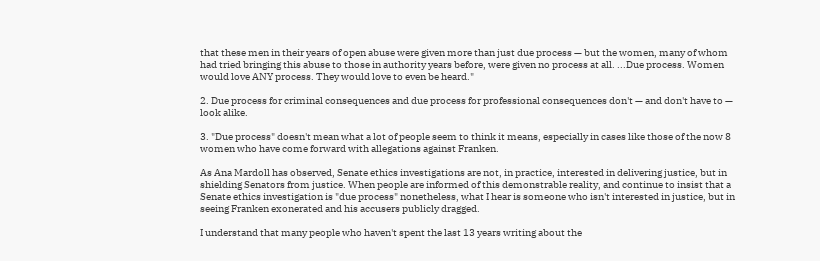that these men in their years of open abuse were given more than just due process — but the women, many of whom had tried bringing this abuse to those in authority years before, were given no process at all. ...Due process. Women would love ANY process. They would love to even be heard."

2. Due process for criminal consequences and due process for professional consequences don't — and don't have to — look alike.

3. "Due process" doesn't mean what a lot of people seem to think it means, especially in cases like those of the now 8 women who have come forward with allegations against Franken.

As Ana Mardoll has observed, Senate ethics investigations are not, in practice, interested in delivering justice, but in shielding Senators from justice. When people are informed of this demonstrable reality, and continue to insist that a Senate ethics investigation is "due process" nonetheless, what I hear is someone who isn't interested in justice, but in seeing Franken exonerated and his accusers publicly dragged.

I understand that many people who haven't spent the last 13 years writing about the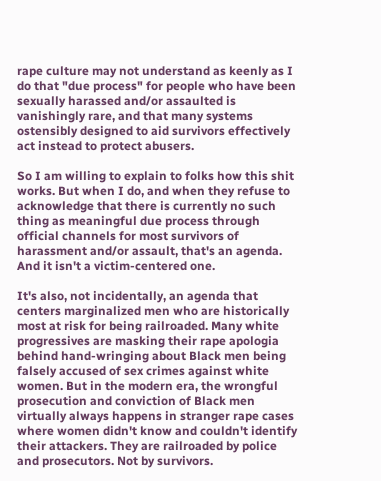rape culture may not understand as keenly as I do that "due process" for people who have been sexually harassed and/or assaulted is vanishingly rare, and that many systems ostensibly designed to aid survivors effectively act instead to protect abusers.

So I am willing to explain to folks how this shit works. But when I do, and when they refuse to acknowledge that there is currently no such thing as meaningful due process through official channels for most survivors of harassment and/or assault, that's an agenda. And it isn't a victim-centered one.

It's also, not incidentally, an agenda that centers marginalized men who are historically most at risk for being railroaded. Many white progressives are masking their rape apologia behind hand-wringing about Black men being falsely accused of sex crimes against white women. But in the modern era, the wrongful prosecution and conviction of Black men virtually always happens in stranger rape cases where women didn't know and couldn't identify their attackers. They are railroaded by police and prosecutors. Not by survivors.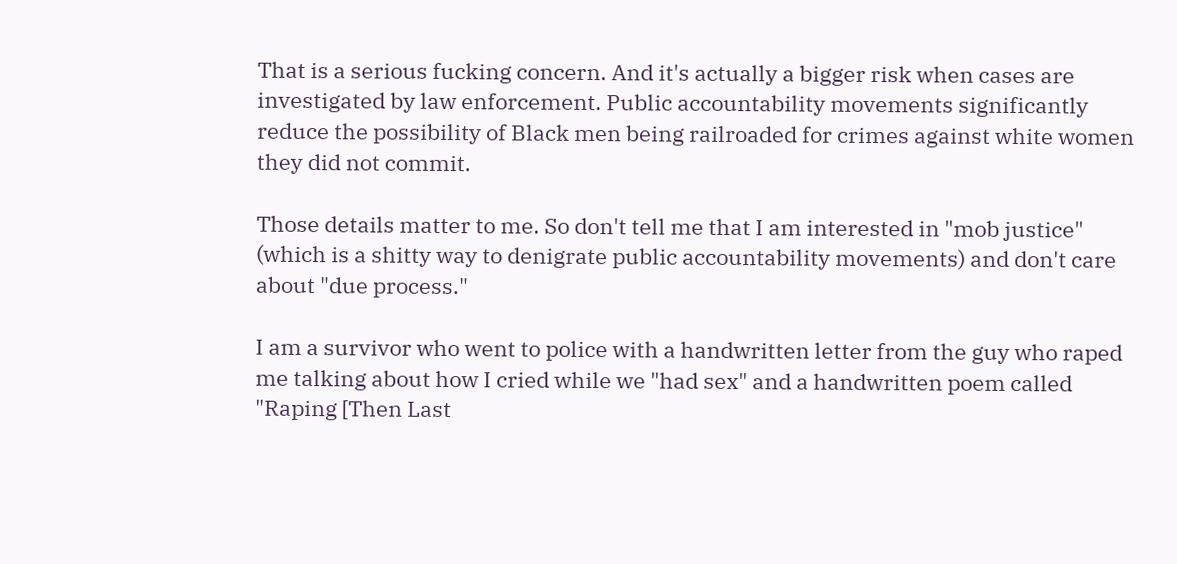That is a serious fucking concern. And it's actually a bigger risk when cases are investigated by law enforcement. Public accountability movements significantly reduce the possibility of Black men being railroaded for crimes against white women they did not commit.

Those details matter to me. So don't tell me that I am interested in "mob justice" (which is a shitty way to denigrate public accountability movements) and don't care about "due process."

I am a survivor who went to police with a handwritten letter from the guy who raped me talking about how I cried while we "had sex" and a handwritten poem called "Raping [Then Last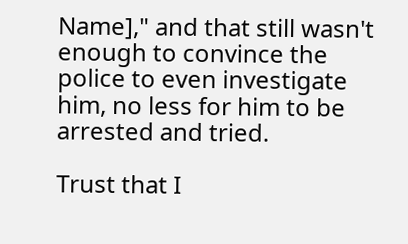Name]," and that still wasn't enough to convince the police to even investigate him, no less for him to be arrested and tried.

Trust that I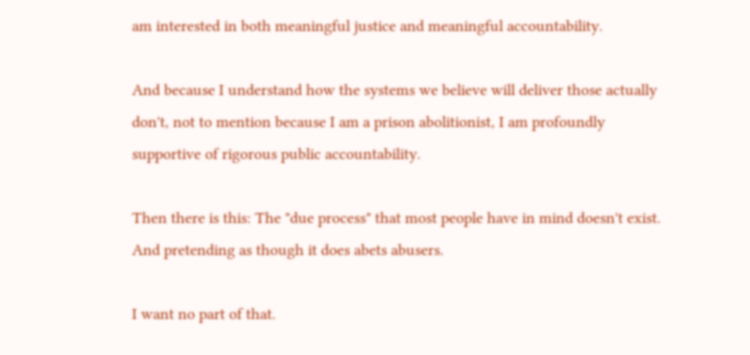am interested in both meaningful justice and meaningful accountability.

And because I understand how the systems we believe will deliver those actually don't, not to mention because I am a prison abolitionist, I am profoundly supportive of rigorous public accountability.

Then there is this: The "due process" that most people have in mind doesn't exist. And pretending as though it does abets abusers.

I want no part of that.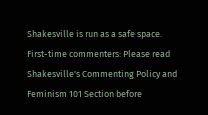Shakesville is run as a safe space. First-time commenters: Please read Shakesville's Commenting Policy and Feminism 101 Section before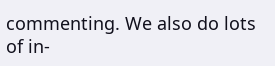commenting. We also do lots of in-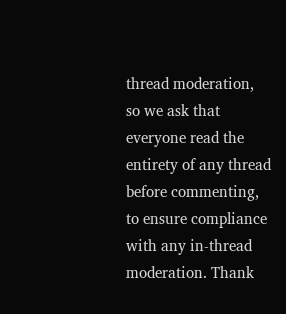thread moderation, so we ask that everyone read the entirety of any thread before commenting, to ensure compliance with any in-thread moderation. Thank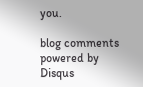you.

blog comments powered by Disqus